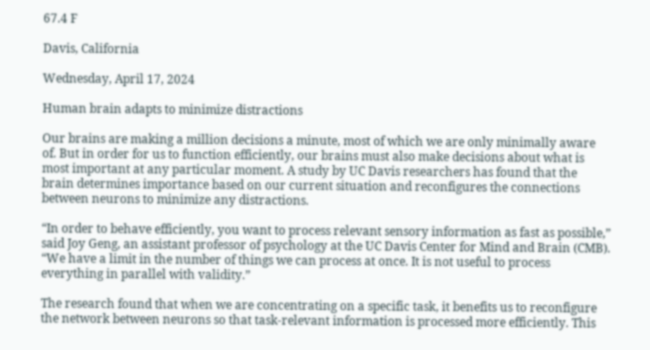67.4 F

Davis, California

Wednesday, April 17, 2024

Human brain adapts to minimize distractions

Our brains are making a million decisions a minute, most of which we are only minimally aware of. But in order for us to function efficiently, our brains must also make decisions about what is most important at any particular moment. A study by UC Davis researchers has found that the brain determines importance based on our current situation and reconfigures the connections between neurons to minimize any distractions.

“In order to behave efficiently, you want to process relevant sensory information as fast as possible,” said Joy Geng, an assistant professor of psychology at the UC Davis Center for Mind and Brain (CMB). “We have a limit in the number of things we can process at once. It is not useful to process everything in parallel with validity.”

The research found that when we are concentrating on a specific task, it benefits us to reconfigure the network between neurons so that task-relevant information is processed more efficiently. This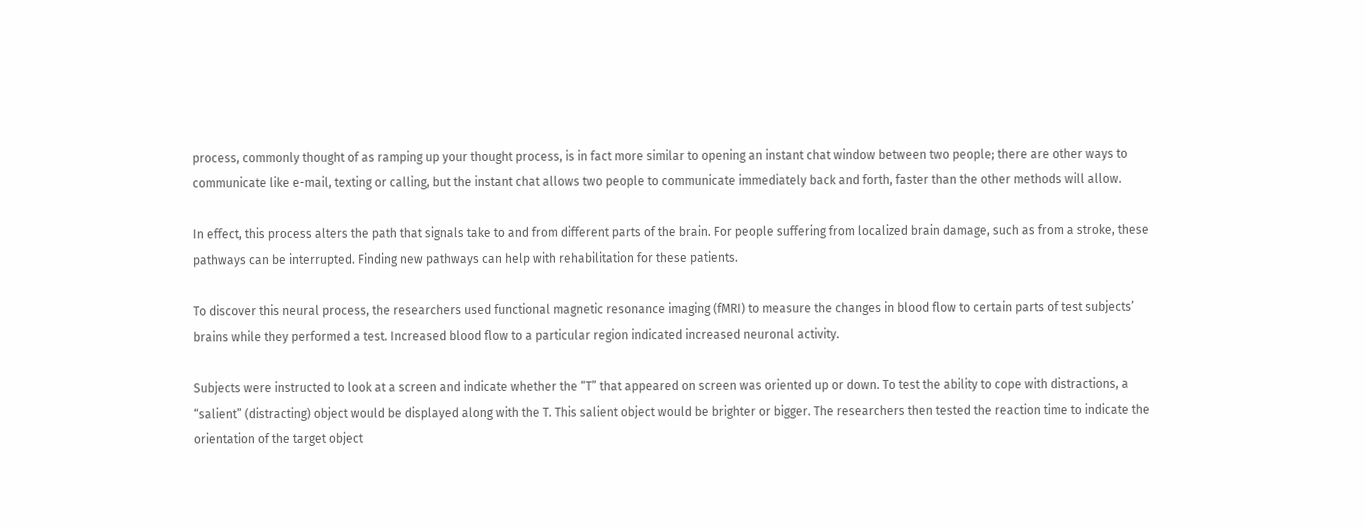process, commonly thought of as ramping up your thought process, is in fact more similar to opening an instant chat window between two people; there are other ways to communicate like e-mail, texting or calling, but the instant chat allows two people to communicate immediately back and forth, faster than the other methods will allow.

In effect, this process alters the path that signals take to and from different parts of the brain. For people suffering from localized brain damage, such as from a stroke, these pathways can be interrupted. Finding new pathways can help with rehabilitation for these patients.

To discover this neural process, the researchers used functional magnetic resonance imaging (fMRI) to measure the changes in blood flow to certain parts of test subjects’ brains while they performed a test. Increased blood flow to a particular region indicated increased neuronal activity.

Subjects were instructed to look at a screen and indicate whether the “T” that appeared on screen was oriented up or down. To test the ability to cope with distractions, a “salient” (distracting) object would be displayed along with the T. This salient object would be brighter or bigger. The researchers then tested the reaction time to indicate the orientation of the target object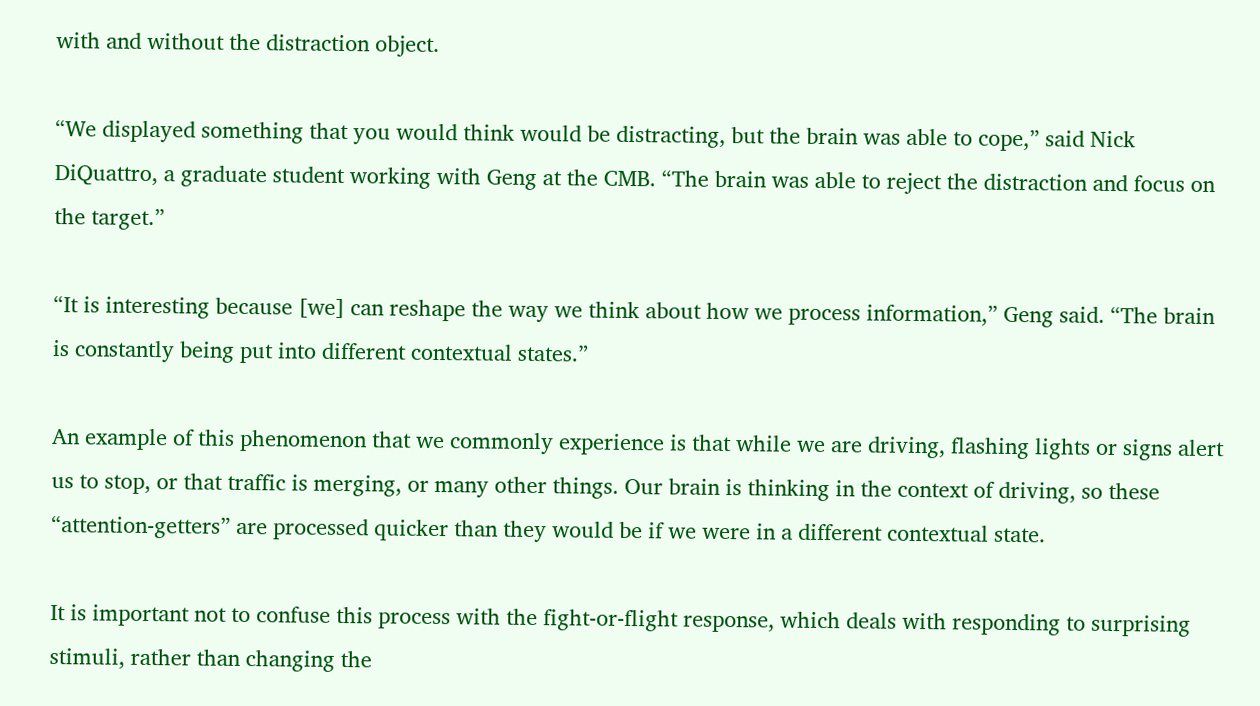with and without the distraction object.

“We displayed something that you would think would be distracting, but the brain was able to cope,” said Nick DiQuattro, a graduate student working with Geng at the CMB. “The brain was able to reject the distraction and focus on the target.”

“It is interesting because [we] can reshape the way we think about how we process information,” Geng said. “The brain is constantly being put into different contextual states.”

An example of this phenomenon that we commonly experience is that while we are driving, flashing lights or signs alert us to stop, or that traffic is merging, or many other things. Our brain is thinking in the context of driving, so these “attention-getters” are processed quicker than they would be if we were in a different contextual state.

It is important not to confuse this process with the fight-or-flight response, which deals with responding to surprising stimuli, rather than changing the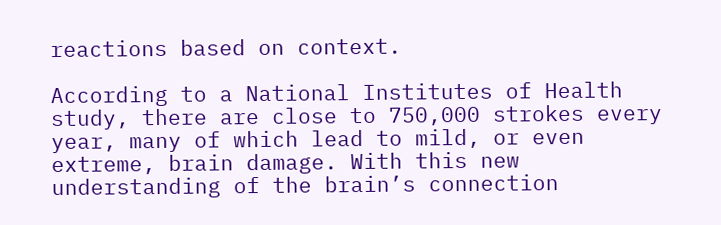reactions based on context.

According to a National Institutes of Health study, there are close to 750,000 strokes every year, many of which lead to mild, or even extreme, brain damage. With this new understanding of the brain’s connection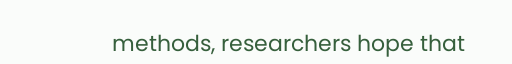methods, researchers hope that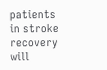patients in stroke recovery will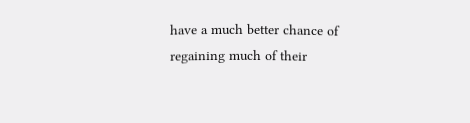have a much better chance of regaining much of their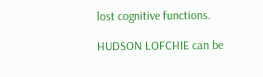lost cognitive functions.

HUDSON LOFCHIE can be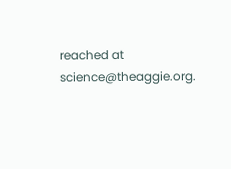reached at science@theaggie.org.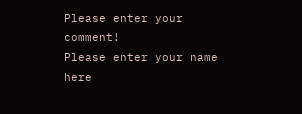Please enter your comment!
Please enter your name here